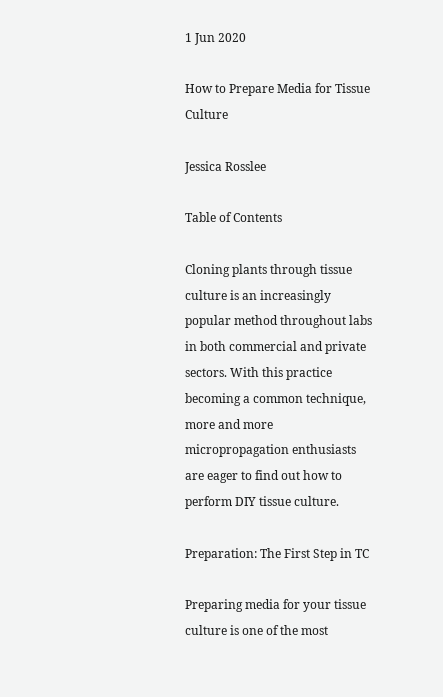1 Jun 2020

How to Prepare Media for Tissue Culture

Jessica Rosslee

Table of Contents

Cloning plants through tissue culture is an increasingly popular method throughout labs in both commercial and private sectors. With this practice becoming a common technique, more and more micropropagation enthusiasts are eager to find out how to perform DIY tissue culture.

Preparation: The First Step in TC

Preparing media for your tissue culture is one of the most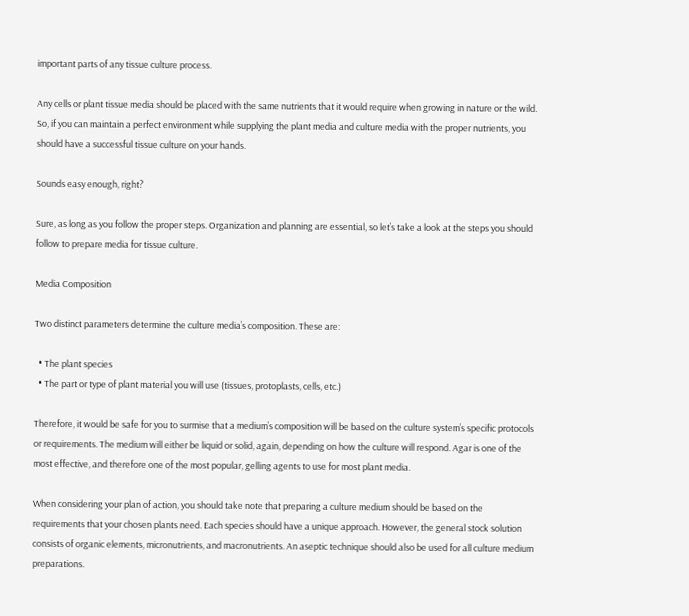important parts of any tissue culture process.

Any cells or plant tissue media should be placed with the same nutrients that it would require when growing in nature or the wild. So, if you can maintain a perfect environment while supplying the plant media and culture media with the proper nutrients, you should have a successful tissue culture on your hands.

Sounds easy enough, right?

Sure, as long as you follow the proper steps. Organization and planning are essential, so let’s take a look at the steps you should follow to prepare media for tissue culture.

Media Composition

Two distinct parameters determine the culture media’s composition. These are:

  • The plant species
  • The part or type of plant material you will use (tissues, protoplasts, cells, etc.)

Therefore, it would be safe for you to surmise that a medium’s composition will be based on the culture system’s specific protocols or requirements. The medium will either be liquid or solid, again, depending on how the culture will respond. Agar is one of the most effective, and therefore one of the most popular, gelling agents to use for most plant media.

When considering your plan of action, you should take note that preparing a culture medium should be based on the requirements that your chosen plants need. Each species should have a unique approach. However, the general stock solution consists of organic elements, micronutrients, and macronutrients. An aseptic technique should also be used for all culture medium preparations.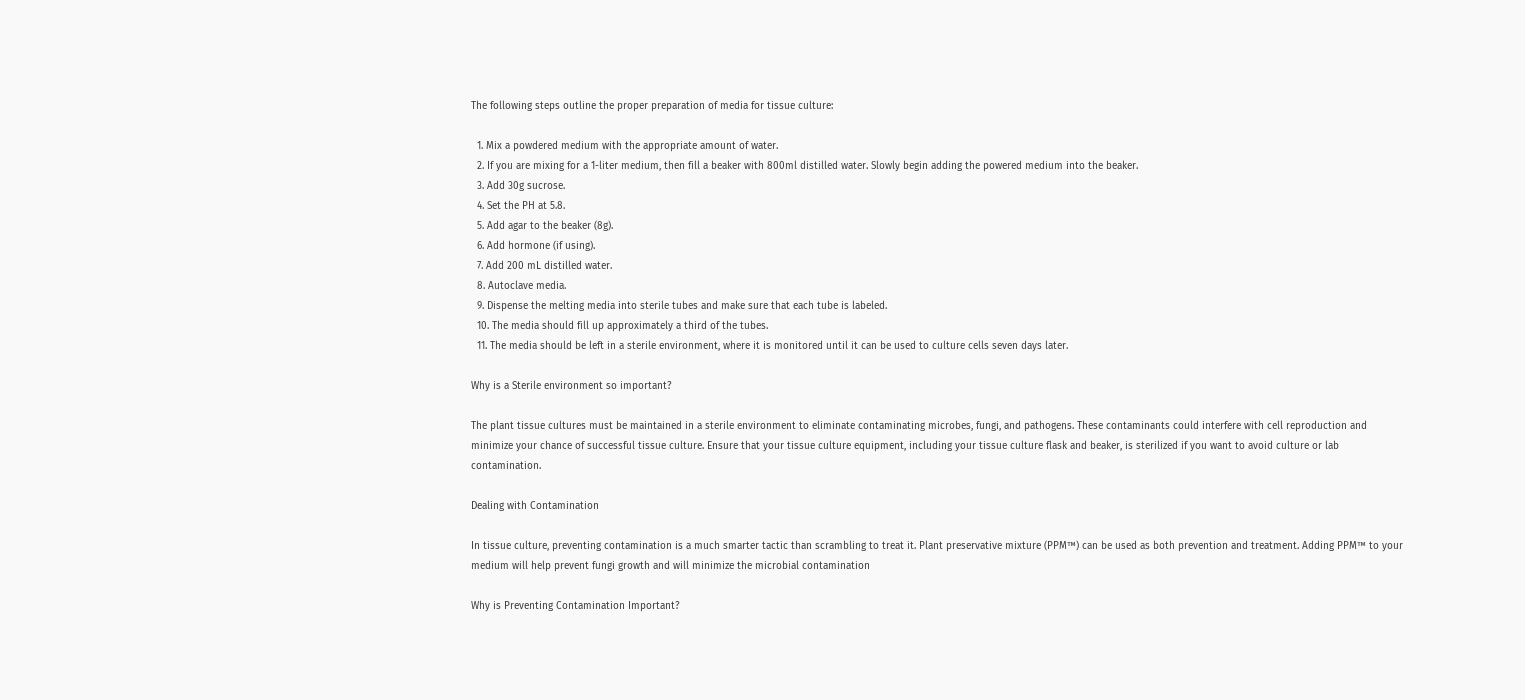The following steps outline the proper preparation of media for tissue culture:

  1. Mix a powdered medium with the appropriate amount of water.
  2. If you are mixing for a 1-liter medium, then fill a beaker with 800ml distilled water. Slowly begin adding the powered medium into the beaker.
  3. Add 30g sucrose.
  4. Set the PH at 5.8.
  5. Add agar to the beaker (8g).
  6. Add hormone (if using).
  7. Add 200 mL distilled water.
  8. Autoclave media.
  9. Dispense the melting media into sterile tubes and make sure that each tube is labeled.
  10. The media should fill up approximately a third of the tubes.
  11. The media should be left in a sterile environment, where it is monitored until it can be used to culture cells seven days later.

Why is a Sterile environment so important?

The plant tissue cultures must be maintained in a sterile environment to eliminate contaminating microbes, fungi, and pathogens. These contaminants could interfere with cell reproduction and minimize your chance of successful tissue culture. Ensure that your tissue culture equipment, including your tissue culture flask and beaker, is sterilized if you want to avoid culture or lab contamination.

Dealing with Contamination

In tissue culture, preventing contamination is a much smarter tactic than scrambling to treat it. Plant preservative mixture (PPM™) can be used as both prevention and treatment. Adding PPM™ to your medium will help prevent fungi growth and will minimize the microbial contamination

Why is Preventing Contamination Important?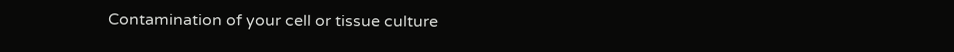Contamination of your cell or tissue culture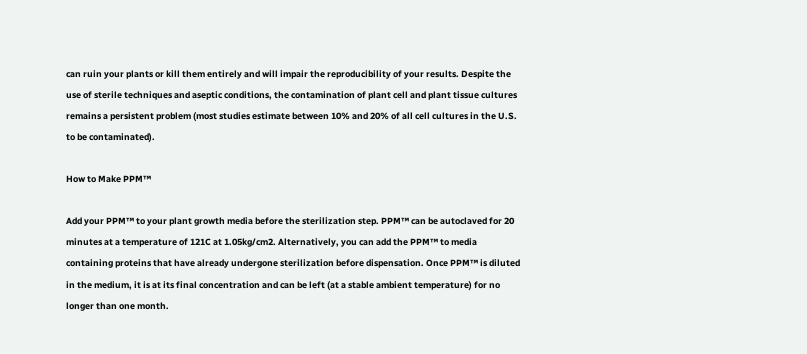can ruin your plants or kill them entirely and will impair the reproducibility of your results. Despite the use of sterile techniques and aseptic conditions, the contamination of plant cell and plant tissue cultures remains a persistent problem (most studies estimate between 10% and 20% of all cell cultures in the U.S. to be contaminated).

How to Make PPM™

Add your PPM™ to your plant growth media before the sterilization step. PPM™ can be autoclaved for 20 minutes at a temperature of 121C at 1.05kg/cm2. Alternatively, you can add the PPM™ to media containing proteins that have already undergone sterilization before dispensation. Once PPM™ is diluted in the medium, it is at its final concentration and can be left (at a stable ambient temperature) for no longer than one month.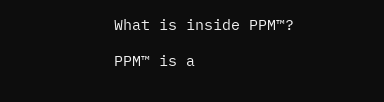What is inside PPM™?

PPM™ is a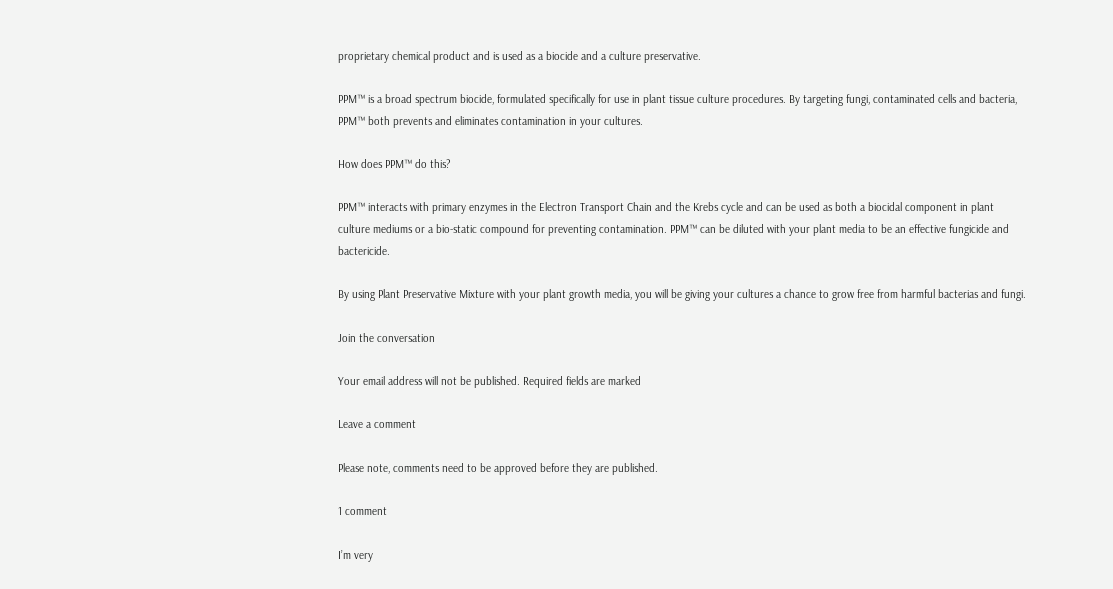proprietary chemical product and is used as a biocide and a culture preservative.

PPM™ is a broad spectrum biocide, formulated specifically for use in plant tissue culture procedures. By targeting fungi, contaminated cells and bacteria, PPM™ both prevents and eliminates contamination in your cultures.

How does PPM™ do this?

PPM™ interacts with primary enzymes in the Electron Transport Chain and the Krebs cycle and can be used as both a biocidal component in plant culture mediums or a bio-static compound for preventing contamination. PPM™ can be diluted with your plant media to be an effective fungicide and bactericide.

By using Plant Preservative Mixture with your plant growth media, you will be giving your cultures a chance to grow free from harmful bacterias and fungi.

Join the conversation

Your email address will not be published. Required fields are marked

Leave a comment

Please note, comments need to be approved before they are published.

1 comment

I’m very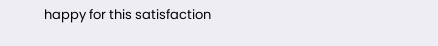happy for this satisfaction